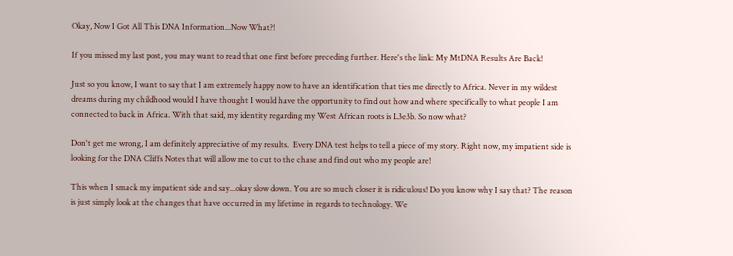Okay, Now I Got All This DNA Information...Now What?!

If you missed my last post, you may want to read that one first before preceding further. Here's the link: My MtDNA Results Are Back!

Just so you know, I want to say that I am extremely happy now to have an identification that ties me directly to Africa. Never in my wildest dreams during my childhood would I have thought I would have the opportunity to find out how and where specifically to what people I am connected to back in Africa. With that said, my identity regarding my West African roots is L3e3b. So now what?

Don't get me wrong, I am definitely appreciative of my results.  Every DNA test helps to tell a piece of my story. Right now, my impatient side is looking for the DNA Cliffs Notes that will allow me to cut to the chase and find out who my people are!

This when I smack my impatient side and say...okay slow down. You are so much closer it is ridiculous! Do you know why I say that? The reason is just simply look at the changes that have occurred in my lifetime in regards to technology. We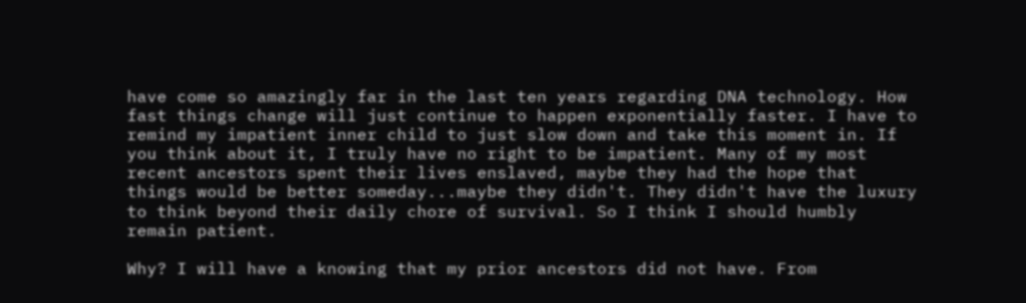have come so amazingly far in the last ten years regarding DNA technology. How fast things change will just continue to happen exponentially faster. I have to remind my impatient inner child to just slow down and take this moment in. If you think about it, I truly have no right to be impatient. Many of my most recent ancestors spent their lives enslaved, maybe they had the hope that things would be better someday...maybe they didn't. They didn't have the luxury to think beyond their daily chore of survival. So I think I should humbly remain patient.

Why? I will have a knowing that my prior ancestors did not have. From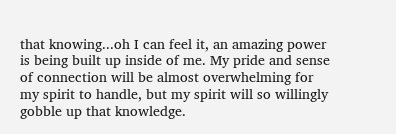that knowing...oh I can feel it, an amazing power is being built up inside of me. My pride and sense of connection will be almost overwhelming for my spirit to handle, but my spirit will so willingly gobble up that knowledge.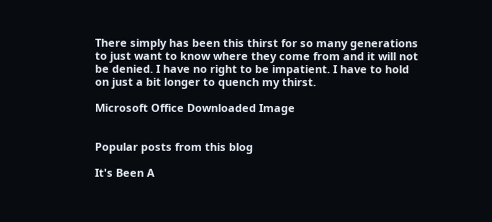There simply has been this thirst for so many generations to just want to know where they come from and it will not be denied. I have no right to be impatient. I have to hold on just a bit longer to quench my thirst.

Microsoft Office Downloaded Image


Popular posts from this blog

It's Been A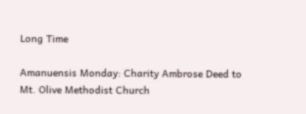Long Time

Amanuensis Monday: Charity Ambrose Deed to Mt. Olive Methodist Church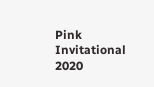Pink Invitational 2020